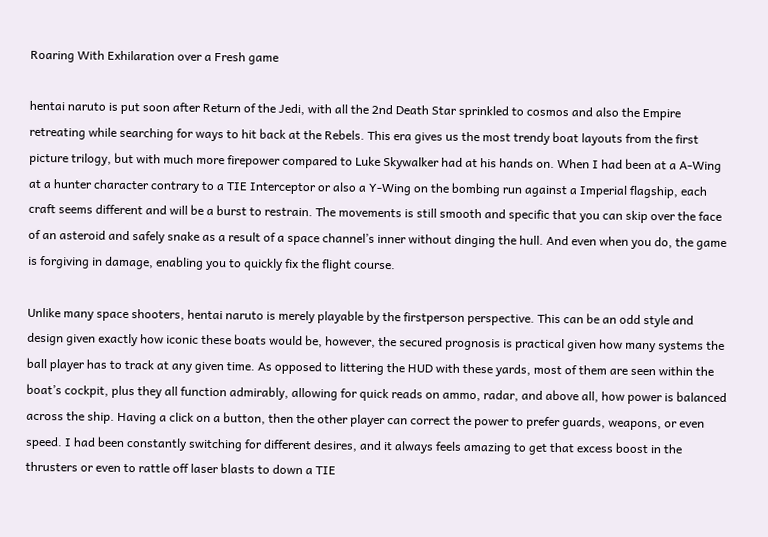Roaring With Exhilaration over a Fresh game

hentai naruto is put soon after Return of the Jedi, with all the 2nd Death Star sprinkled to cosmos and also the Empire retreating while searching for ways to hit back at the Rebels. This era gives us the most trendy boat layouts from the first picture trilogy, but with much more firepower compared to Luke Skywalker had at his hands on. When I had been at a A-Wing at a hunter character contrary to a TIE Interceptor or also a Y-Wing on the bombing run against a Imperial flagship, each craft seems different and will be a burst to restrain. The movements is still smooth and specific that you can skip over the face of an asteroid and safely snake as a result of a space channel’s inner without dinging the hull. And even when you do, the game is forgiving in damage, enabling you to quickly fix the flight course.

Unlike many space shooters, hentai naruto is merely playable by the firstperson perspective. This can be an odd style and design given exactly how iconic these boats would be, however, the secured prognosis is practical given how many systems the ball player has to track at any given time. As opposed to littering the HUD with these yards, most of them are seen within the boat’s cockpit, plus they all function admirably, allowing for quick reads on ammo, radar, and above all, how power is balanced across the ship. Having a click on a button, then the other player can correct the power to prefer guards, weapons, or even speed. I had been constantly switching for different desires, and it always feels amazing to get that excess boost in the thrusters or even to rattle off laser blasts to down a TIE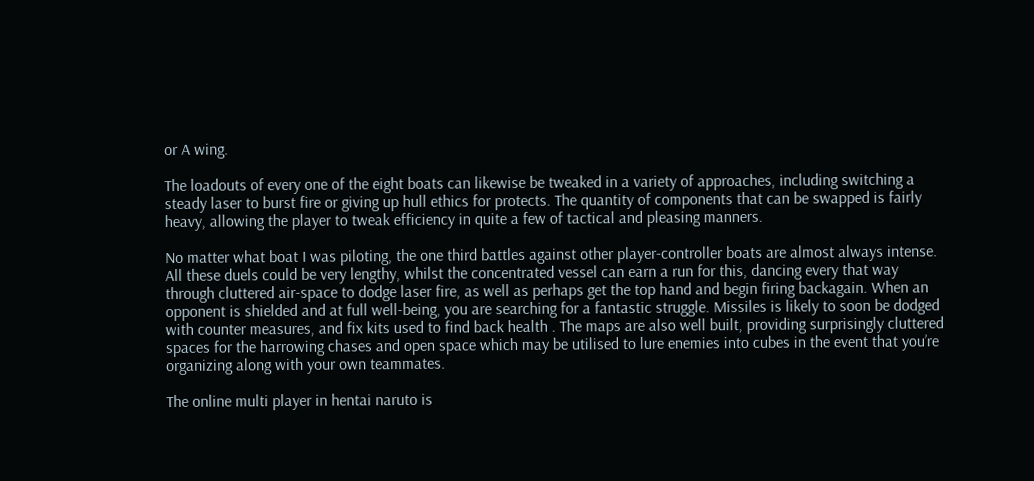or A wing.

The loadouts of every one of the eight boats can likewise be tweaked in a variety of approaches, including switching a steady laser to burst fire or giving up hull ethics for protects. The quantity of components that can be swapped is fairly heavy, allowing the player to tweak efficiency in quite a few of tactical and pleasing manners.

No matter what boat I was piloting, the one third battles against other player-controller boats are almost always intense. All these duels could be very lengthy, whilst the concentrated vessel can earn a run for this, dancing every that way through cluttered air-space to dodge laser fire, as well as perhaps get the top hand and begin firing backagain. When an opponent is shielded and at full well-being, you are searching for a fantastic struggle. Missiles is likely to soon be dodged with counter measures, and fix kits used to find back health . The maps are also well built, providing surprisingly cluttered spaces for the harrowing chases and open space which may be utilised to lure enemies into cubes in the event that you’re organizing along with your own teammates.

The online multi player in hentai naruto is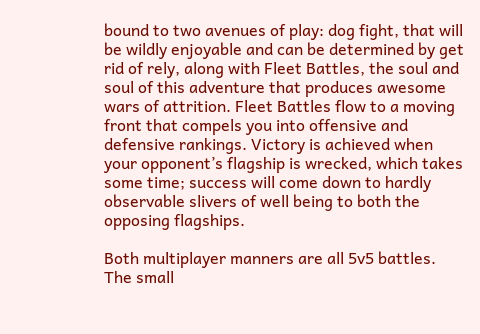bound to two avenues of play: dog fight, that will be wildly enjoyable and can be determined by get rid of rely, along with Fleet Battles, the soul and soul of this adventure that produces awesome wars of attrition. Fleet Battles flow to a moving front that compels you into offensive and defensive rankings. Victory is achieved when your opponent’s flagship is wrecked, which takes some time; success will come down to hardly observable slivers of well being to both the opposing flagships.

Both multiplayer manners are all 5v5 battles. The small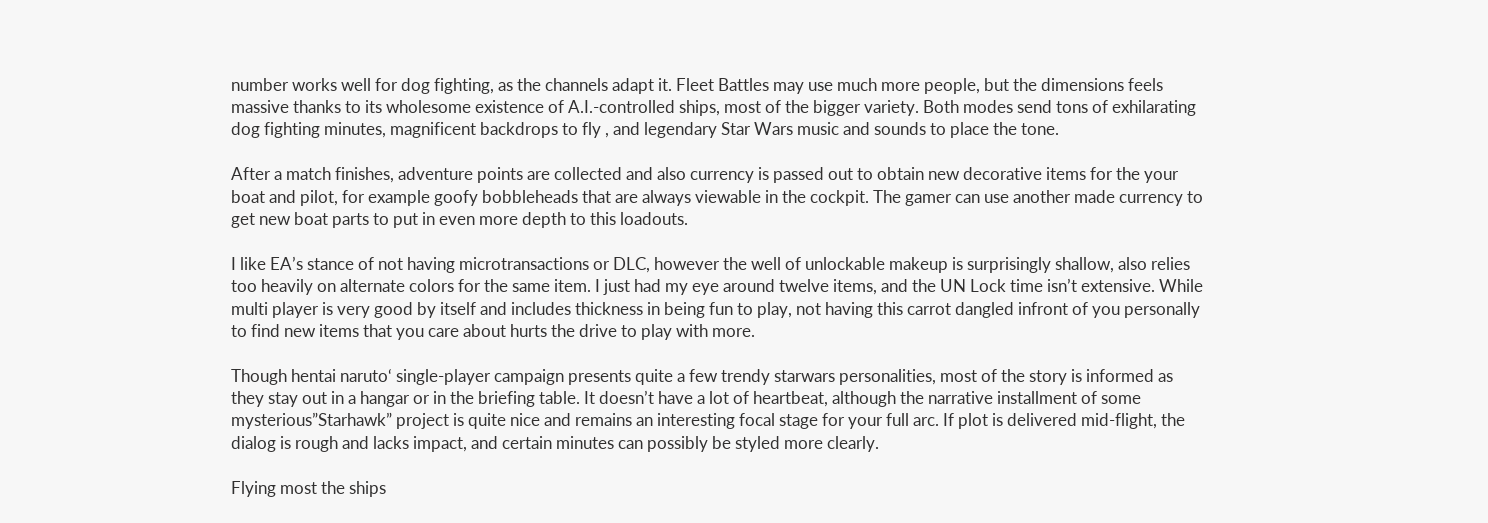number works well for dog fighting, as the channels adapt it. Fleet Battles may use much more people, but the dimensions feels massive thanks to its wholesome existence of A.I.-controlled ships, most of the bigger variety. Both modes send tons of exhilarating dog fighting minutes, magnificent backdrops to fly , and legendary Star Wars music and sounds to place the tone.

After a match finishes, adventure points are collected and also currency is passed out to obtain new decorative items for the your boat and pilot, for example goofy bobbleheads that are always viewable in the cockpit. The gamer can use another made currency to get new boat parts to put in even more depth to this loadouts.

I like EA’s stance of not having microtransactions or DLC, however the well of unlockable makeup is surprisingly shallow, also relies too heavily on alternate colors for the same item. I just had my eye around twelve items, and the UN Lock time isn’t extensive. While multi player is very good by itself and includes thickness in being fun to play, not having this carrot dangled infront of you personally to find new items that you care about hurts the drive to play with more.

Though hentai naruto‘ single-player campaign presents quite a few trendy starwars personalities, most of the story is informed as they stay out in a hangar or in the briefing table. It doesn’t have a lot of heartbeat, although the narrative installment of some mysterious”Starhawk” project is quite nice and remains an interesting focal stage for your full arc. If plot is delivered mid-flight, the dialog is rough and lacks impact, and certain minutes can possibly be styled more clearly.

Flying most the ships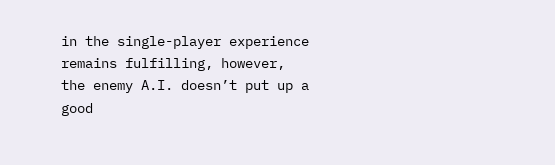in the single-player experience remains fulfilling, however, the enemy A.I. doesn’t put up a good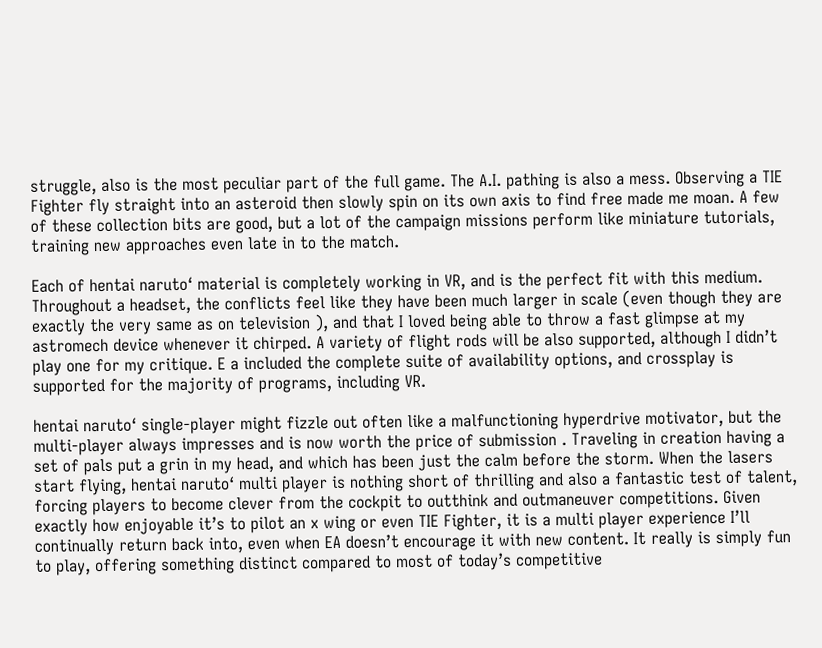struggle, also is the most peculiar part of the full game. The A.I. pathing is also a mess. Observing a TIE Fighter fly straight into an asteroid then slowly spin on its own axis to find free made me moan. A few of these collection bits are good, but a lot of the campaign missions perform like miniature tutorials, training new approaches even late in to the match.

Each of hentai naruto‘ material is completely working in VR, and is the perfect fit with this medium. Throughout a headset, the conflicts feel like they have been much larger in scale (even though they are exactly the very same as on television ), and that I loved being able to throw a fast glimpse at my astromech device whenever it chirped. A variety of flight rods will be also supported, although I didn’t play one for my critique. E a included the complete suite of availability options, and crossplay is supported for the majority of programs, including VR.

hentai naruto‘ single-player might fizzle out often like a malfunctioning hyperdrive motivator, but the multi-player always impresses and is now worth the price of submission . Traveling in creation having a set of pals put a grin in my head, and which has been just the calm before the storm. When the lasers start flying, hentai naruto‘ multi player is nothing short of thrilling and also a fantastic test of talent, forcing players to become clever from the cockpit to outthink and outmaneuver competitions. Given exactly how enjoyable it’s to pilot an x wing or even TIE Fighter, it is a multi player experience I’ll continually return back into, even when EA doesn’t encourage it with new content. It really is simply fun to play, offering something distinct compared to most of today’s competitive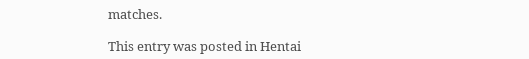matches.

This entry was posted in Hentai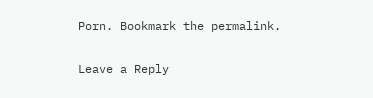Porn. Bookmark the permalink.

Leave a Reply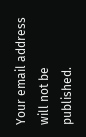Your email address will not be published.